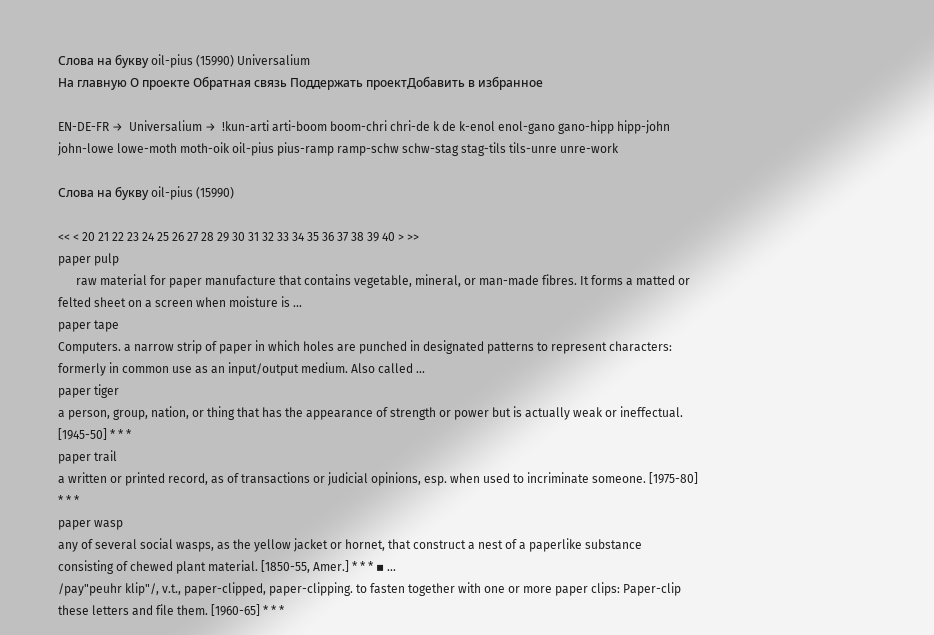Слова на букву oil-pius (15990) Universalium
На главную О проекте Обратная связь Поддержать проектДобавить в избранное

EN-DE-FR →  Universalium →  !kun-arti arti-boom boom-chri chri-de k de k-enol enol-gano gano-hipp hipp-john john-lowe lowe-moth moth-oik oil-pius pius-ramp ramp-schw schw-stag stag-tils tils-unre unre-work

Слова на букву oil-pius (15990)

<< < 20 21 22 23 24 25 26 27 28 29 30 31 32 33 34 35 36 37 38 39 40 > >>
paper pulp
      raw material for paper manufacture that contains vegetable, mineral, or man-made fibres. It forms a matted or felted sheet on a screen when moisture is ...
paper tape
Computers. a narrow strip of paper in which holes are punched in designated patterns to represent characters: formerly in common use as an input/output medium. Also called ...
paper tiger
a person, group, nation, or thing that has the appearance of strength or power but is actually weak or ineffectual. [1945-50] * * *
paper trail
a written or printed record, as of transactions or judicial opinions, esp. when used to incriminate someone. [1975-80] * * *
paper wasp
any of several social wasps, as the yellow jacket or hornet, that construct a nest of a paperlike substance consisting of chewed plant material. [1850-55, Amer.] * * * ▪ ...
/pay"peuhr klip"/, v.t., paper-clipped, paper-clipping. to fasten together with one or more paper clips: Paper-clip these letters and file them. [1960-65] * * *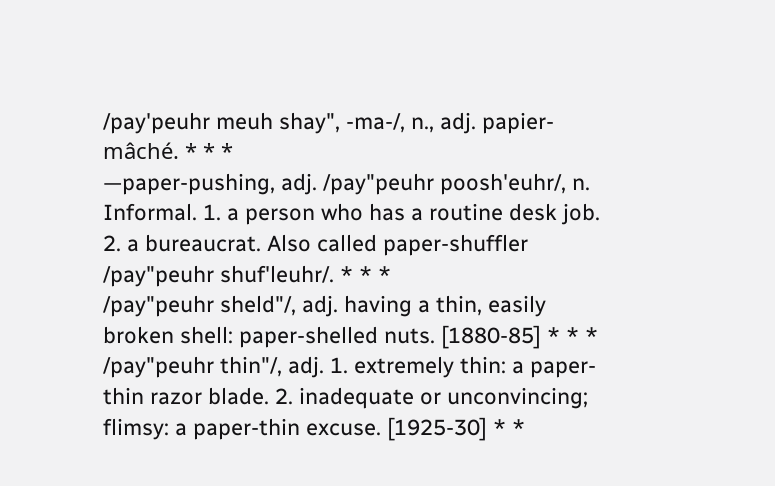/pay'peuhr meuh shay", -ma-/, n., adj. papier-mâché. * * *
—paper-pushing, adj. /pay"peuhr poosh'euhr/, n. Informal. 1. a person who has a routine desk job. 2. a bureaucrat. Also called paper-shuffler /pay"peuhr shuf'leuhr/. * * *
/pay"peuhr sheld"/, adj. having a thin, easily broken shell: paper-shelled nuts. [1880-85] * * *
/pay"peuhr thin"/, adj. 1. extremely thin: a paper-thin razor blade. 2. inadequate or unconvincing; flimsy: a paper-thin excuse. [1925-30] * *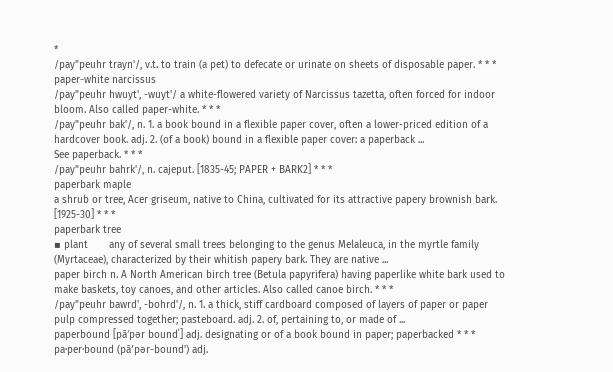*
/pay"peuhr trayn'/, v.t. to train (a pet) to defecate or urinate on sheets of disposable paper. * * *
paper-white narcissus
/pay"peuhr hwuyt', -wuyt'/ a white-flowered variety of Narcissus tazetta, often forced for indoor bloom. Also called paper-white. * * *
/pay"peuhr bak'/, n. 1. a book bound in a flexible paper cover, often a lower-priced edition of a hardcover book. adj. 2. (of a book) bound in a flexible paper cover: a paperback ...
See paperback. * * *
/pay"peuhr bahrk'/, n. cajeput. [1835-45; PAPER + BARK2] * * *
paperbark maple
a shrub or tree, Acer griseum, native to China, cultivated for its attractive papery brownish bark. [1925-30] * * *
paperbark tree
▪ plant       any of several small trees belonging to the genus Melaleuca, in the myrtle family (Myrtaceae), characterized by their whitish papery bark. They are native ...
paper birch n. A North American birch tree (Betula papyrifera) having paperlike white bark used to make baskets, toy canoes, and other articles. Also called canoe birch. * * *
/pay"peuhr bawrd', -bohrd'/, n. 1. a thick, stiff cardboard composed of layers of paper or paper pulp compressed together; pasteboard. adj. 2. of, pertaining to, or made of ...
paperbound [pā′pər bound΄] adj. designating or of a book bound in paper; paperbacked * * * pa·per·bound (pāʹpər-bound') adj.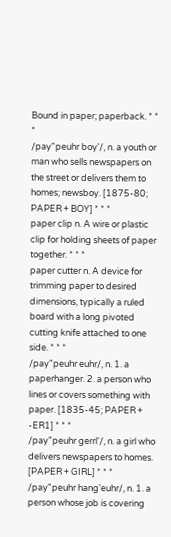Bound in paper; paperback. * * *
/pay"peuhr boy'/, n. a youth or man who sells newspapers on the street or delivers them to homes; newsboy. [1875-80; PAPER + BOY] * * *
paper clip n. A wire or plastic clip for holding sheets of paper together. * * *
paper cutter n. A device for trimming paper to desired dimensions, typically a ruled board with a long pivoted cutting knife attached to one side. * * *
/pay"peuhr euhr/, n. 1. a paperhanger. 2. a person who lines or covers something with paper. [1835-45; PAPER + -ER1] * * *
/pay"peuhr gerrl'/, n. a girl who delivers newspapers to homes. [PAPER + GIRL] * * *
/pay"peuhr hang'euhr/, n. 1. a person whose job is covering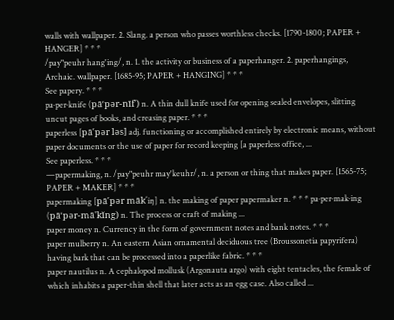walls with wallpaper. 2. Slang. a person who passes worthless checks. [1790-1800; PAPER + HANGER] * * *
/pay"peuhr hang'ing/, n. 1. the activity or business of a paperhanger. 2. paperhangings, Archaic. wallpaper. [1685-95; PAPER + HANGING] * * *
See papery. * * *
pa·per·knife (pāʹpər-nīf') n. A thin dull knife used for opening sealed envelopes, slitting uncut pages of books, and creasing paper. * * *
paperless [pā′pər ləs] adj. functioning or accomplished entirely by electronic means, without paper documents or the use of paper for record keeping [a paperless office, ...
See paperless. * * *
—papermaking, n. /pay"peuhr may'keuhr/, n. a person or thing that makes paper. [1565-75; PAPER + MAKER] * * *
papermaking [pā′pər māk΄iŋ] n. the making of paper papermaker n. * * * pa·per·mak·ing (pāʹpər-mā'kĭng) n. The process or craft of making ...
paper money n. Currency in the form of government notes and bank notes. * * *
paper mulberry n. An eastern Asian ornamental deciduous tree (Broussonetia papyrifera) having bark that can be processed into a paperlike fabric. * * *
paper nautilus n. A cephalopod mollusk (Argonauta argo) with eight tentacles, the female of which inhabits a paper-thin shell that later acts as an egg case. Also called ...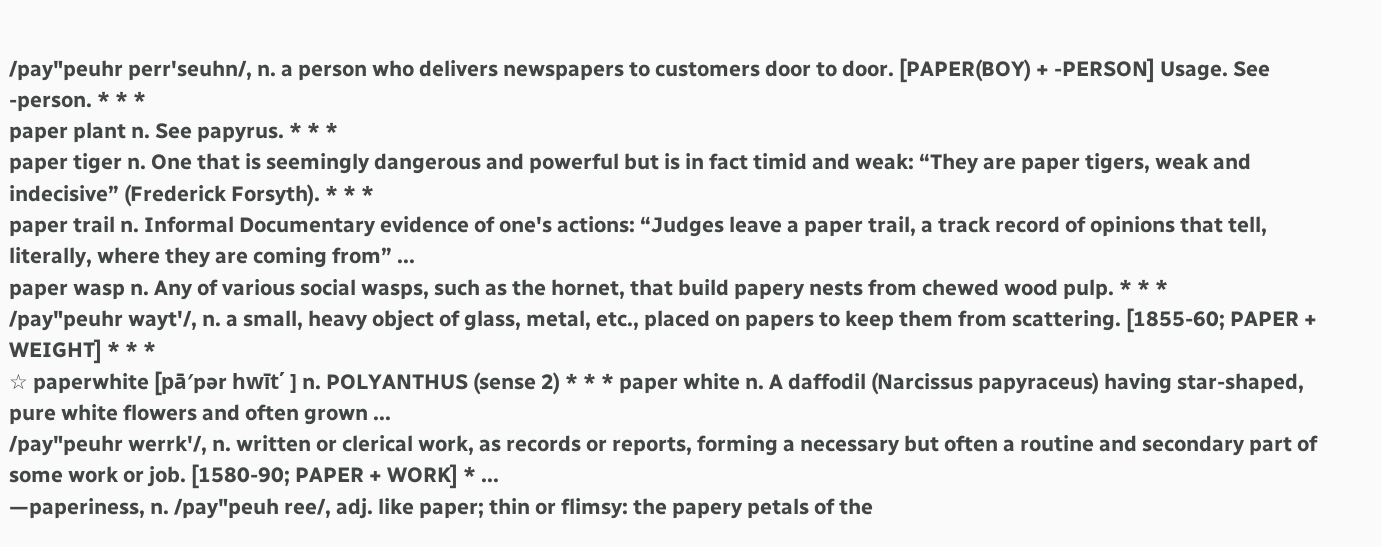/pay"peuhr perr'seuhn/, n. a person who delivers newspapers to customers door to door. [PAPER(BOY) + -PERSON] Usage. See -person. * * *
paper plant n. See papyrus. * * *
paper tiger n. One that is seemingly dangerous and powerful but is in fact timid and weak: “They are paper tigers, weak and indecisive” (Frederick Forsyth). * * *
paper trail n. Informal Documentary evidence of one's actions: “Judges leave a paper trail, a track record of opinions that tell, literally, where they are coming from” ...
paper wasp n. Any of various social wasps, such as the hornet, that build papery nests from chewed wood pulp. * * *
/pay"peuhr wayt'/, n. a small, heavy object of glass, metal, etc., placed on papers to keep them from scattering. [1855-60; PAPER + WEIGHT] * * *
☆ paperwhite [pā′pər hwīt΄ ] n. POLYANTHUS (sense 2) * * * paper white n. A daffodil (Narcissus papyraceus) having star-shaped, pure white flowers and often grown ...
/pay"peuhr werrk'/, n. written or clerical work, as records or reports, forming a necessary but often a routine and secondary part of some work or job. [1580-90; PAPER + WORK] * ...
—paperiness, n. /pay"peuh ree/, adj. like paper; thin or flimsy: the papery petals of the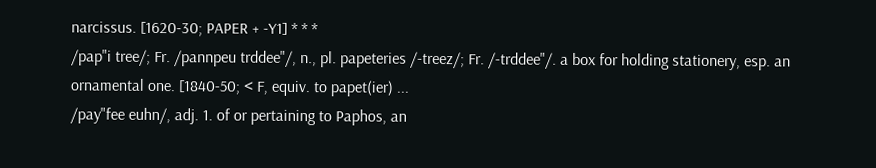narcissus. [1620-30; PAPER + -Y1] * * *
/pap"i tree/; Fr. /pannpeu trddee"/, n., pl. papeteries /-treez/; Fr. /-trddee"/. a box for holding stationery, esp. an ornamental one. [1840-50; < F, equiv. to papet(ier) ...
/pay"fee euhn/, adj. 1. of or pertaining to Paphos, an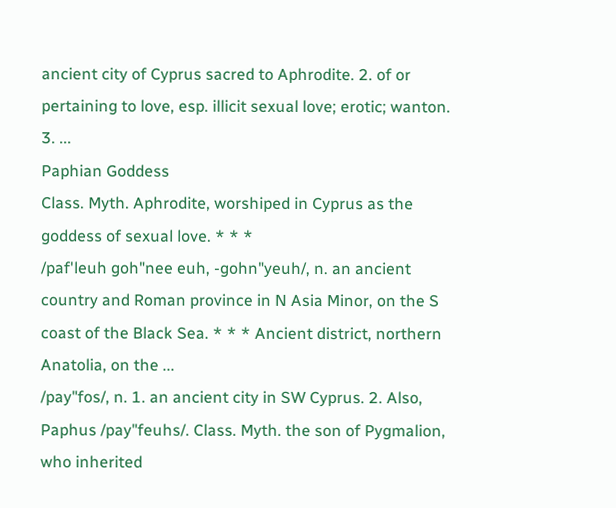ancient city of Cyprus sacred to Aphrodite. 2. of or pertaining to love, esp. illicit sexual love; erotic; wanton. 3. ...
Paphian Goddess
Class. Myth. Aphrodite, worshiped in Cyprus as the goddess of sexual love. * * *
/paf'leuh goh"nee euh, -gohn"yeuh/, n. an ancient country and Roman province in N Asia Minor, on the S coast of the Black Sea. * * * Ancient district, northern Anatolia, on the ...
/pay"fos/, n. 1. an ancient city in SW Cyprus. 2. Also, Paphus /pay"feuhs/. Class. Myth. the son of Pygmalion, who inherited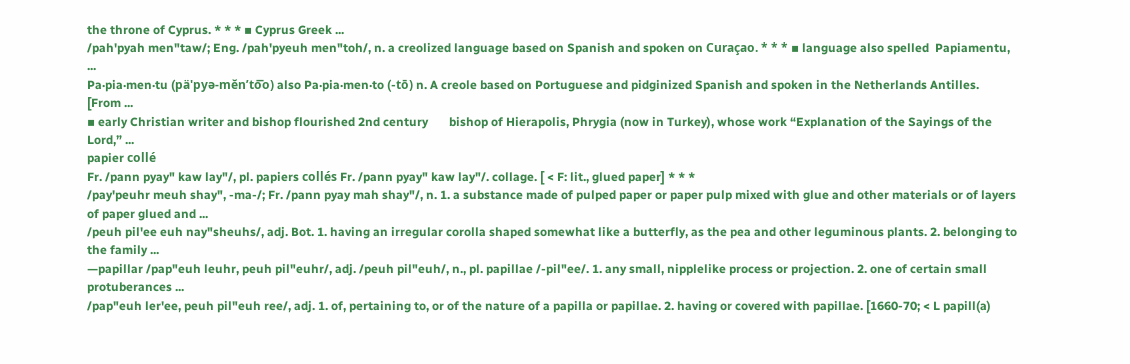the throne of Cyprus. * * * ▪ Cyprus Greek ...
/pah'pyah men"taw/; Eng. /pah'pyeuh men"toh/, n. a creolized language based on Spanish and spoken on Curaçao. * * * ▪ language also spelled  Papiamentu, ...
Pa·pia·men·tu (pä'pyə-mĕnʹto͞o) also Pa·pia·men·to (-tō) n. A creole based on Portuguese and pidginized Spanish and spoken in the Netherlands Antilles.   [From ...
▪ early Christian writer and bishop flourished 2nd century       bishop of Hierapolis, Phrygia (now in Turkey), whose work “Explanation of the Sayings of the Lord,” ...
papier collé
Fr. /pann pyay" kaw lay"/, pl. papiers collés Fr. /pann pyay" kaw lay"/. collage. [ < F: lit., glued paper] * * *
/pay'peuhr meuh shay", -ma-/; Fr. /pann pyay mah shay"/, n. 1. a substance made of pulped paper or paper pulp mixed with glue and other materials or of layers of paper glued and ...
/peuh pil'ee euh nay"sheuhs/, adj. Bot. 1. having an irregular corolla shaped somewhat like a butterfly, as the pea and other leguminous plants. 2. belonging to the family ...
—papillar /pap"euh leuhr, peuh pil"euhr/, adj. /peuh pil"euh/, n., pl. papillae /-pil"ee/. 1. any small, nipplelike process or projection. 2. one of certain small protuberances ...
/pap"euh ler'ee, peuh pil"euh ree/, adj. 1. of, pertaining to, or of the nature of a papilla or papillae. 2. having or covered with papillae. [1660-70; < L papill(a)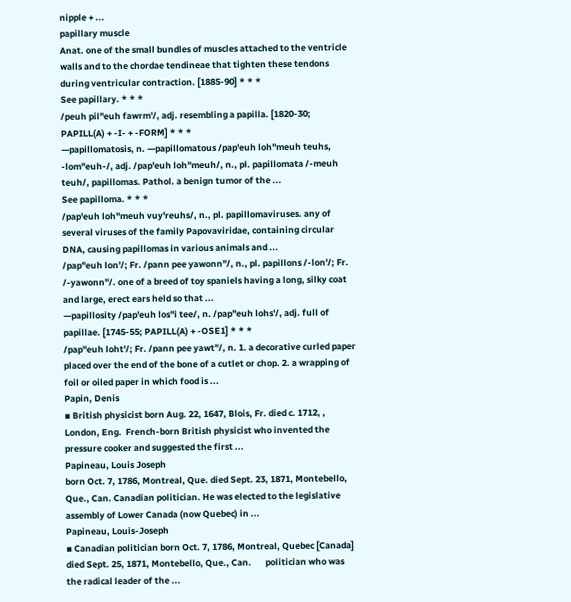nipple + ...
papillary muscle
Anat. one of the small bundles of muscles attached to the ventricle walls and to the chordae tendineae that tighten these tendons during ventricular contraction. [1885-90] * * *
See papillary. * * *
/peuh pil"euh fawrm'/, adj. resembling a papilla. [1820-30; PAPILL(A) + -I- + -FORM] * * *
—papillomatosis, n. —papillomatous /pap'euh loh"meuh teuhs, -lom"euh-/, adj. /pap'euh loh"meuh/, n., pl. papillomata /-meuh teuh/, papillomas. Pathol. a benign tumor of the ...
See papilloma. * * *
/pap'euh loh"meuh vuy'reuhs/, n., pl. papillomaviruses. any of several viruses of the family Papovaviridae, containing circular DNA, causing papillomas in various animals and ...
/pap"euh lon'/; Fr. /pann pee yawonn"/, n., pl. papillons /-lon'/; Fr. /-yawonn"/. one of a breed of toy spaniels having a long, silky coat and large, erect ears held so that ...
—papillosity /pap'euh los"i tee/, n. /pap"euh lohs'/, adj. full of papillae. [1745-55; PAPILL(A) + -OSE1] * * *
/pap"euh loht'/; Fr. /pann pee yawt"/, n. 1. a decorative curled paper placed over the end of the bone of a cutlet or chop. 2. a wrapping of foil or oiled paper in which food is ...
Papin, Denis
▪ British physicist born Aug. 22, 1647, Blois, Fr. died c. 1712, , London, Eng.  French-born British physicist who invented the pressure cooker and suggested the first ...
Papineau, Louis Joseph
born Oct. 7, 1786, Montreal, Que. died Sept. 23, 1871, Montebello, Que., Can. Canadian politician. He was elected to the legislative assembly of Lower Canada (now Quebec) in ...
Papineau, Louis-Joseph
▪ Canadian politician born Oct. 7, 1786, Montreal, Quebec [Canada] died Sept. 25, 1871, Montebello, Que., Can.       politician who was the radical leader of the ...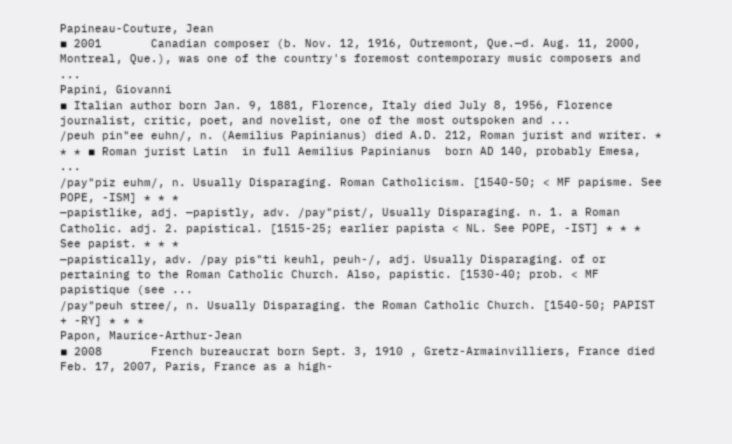Papineau-Couture, Jean
▪ 2001       Canadian composer (b. Nov. 12, 1916, Outremont, Que.—d. Aug. 11, 2000, Montreal, Que.), was one of the country's foremost contemporary music composers and ...
Papini, Giovanni
▪ Italian author born Jan. 9, 1881, Florence, Italy died July 8, 1956, Florence       journalist, critic, poet, and novelist, one of the most outspoken and ...
/peuh pin"ee euhn/, n. (Aemilius Papinianus) died A.D. 212, Roman jurist and writer. * * * ▪ Roman jurist Latin  in full Aemilius Papinianus  born AD 140, probably Emesa, ...
/pay"piz euhm/, n. Usually Disparaging. Roman Catholicism. [1540-50; < MF papisme. See POPE, -ISM] * * *
—papistlike, adj. —papistly, adv. /pay"pist/, Usually Disparaging. n. 1. a Roman Catholic. adj. 2. papistical. [1515-25; earlier papista < NL. See POPE, -IST] * * *
See papist. * * *
—papistically, adv. /pay pis"ti keuhl, peuh-/, adj. Usually Disparaging. of or pertaining to the Roman Catholic Church. Also, papistic. [1530-40; prob. < MF papistique (see ...
/pay"peuh stree/, n. Usually Disparaging. the Roman Catholic Church. [1540-50; PAPIST + -RY] * * *
Papon, Maurice-Arthur-Jean
▪ 2008       French bureaucrat born Sept. 3, 1910 , Gretz-Armainvilliers, France died Feb. 17, 2007, Paris, France as a high-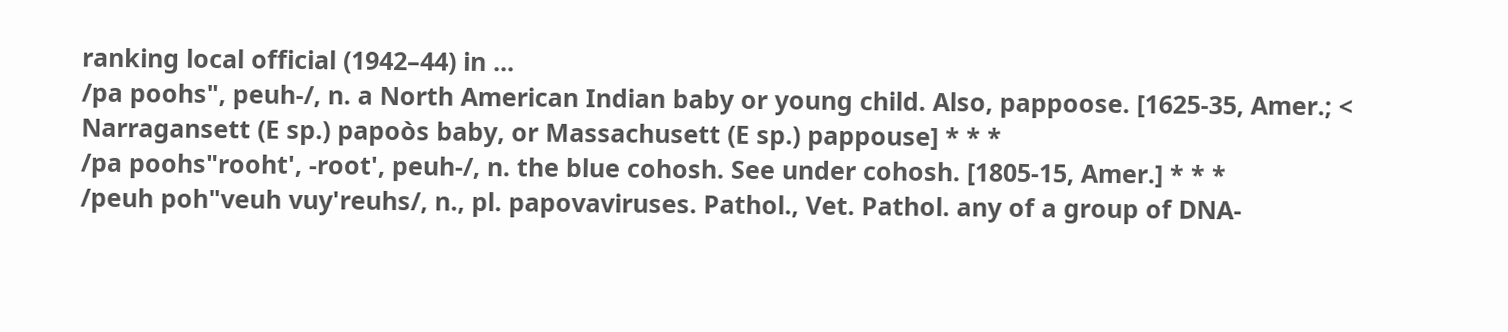ranking local official (1942–44) in ...
/pa poohs", peuh-/, n. a North American Indian baby or young child. Also, pappoose. [1625-35, Amer.; < Narragansett (E sp.) papoòs baby, or Massachusett (E sp.) pappouse] * * *
/pa poohs"rooht', -root', peuh-/, n. the blue cohosh. See under cohosh. [1805-15, Amer.] * * *
/peuh poh"veuh vuy'reuhs/, n., pl. papovaviruses. Pathol., Vet. Pathol. any of a group of DNA-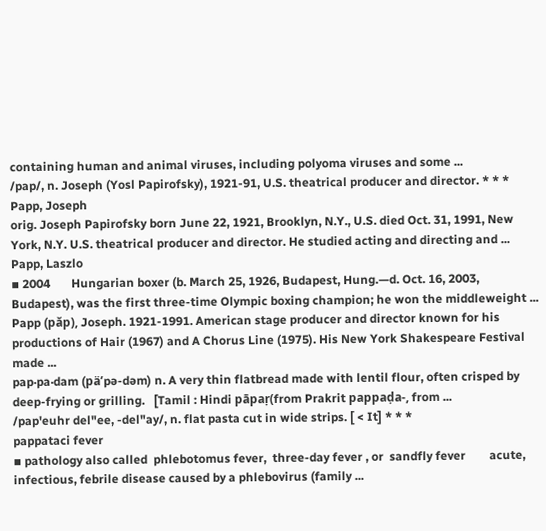containing human and animal viruses, including polyoma viruses and some ...
/pap/, n. Joseph (Yosl Papirofsky), 1921-91, U.S. theatrical producer and director. * * *
Papp, Joseph
orig. Joseph Papirofsky born June 22, 1921, Brooklyn, N.Y., U.S. died Oct. 31, 1991, New York, N.Y. U.S. theatrical producer and director. He studied acting and directing and ...
Papp, Laszlo
▪ 2004       Hungarian boxer (b. March 25, 1926, Budapest, Hung.—d. Oct. 16, 2003, Budapest), was the first three-time Olympic boxing champion; he won the middleweight ...
Papp (păp), Joseph. 1921-1991. American stage producer and director known for his productions of Hair (1967) and A Chorus Line (1975). His New York Shakespeare Festival made ...
pap·pa·dam (päʹpə-dəm) n. A very thin flatbread made with lentil flour, often crisped by deep-frying or grilling.   [Tamil : Hindi pāpaṛ(from Prakrit pappaḍa-, from ...
/pap'euhr del"ee, -del"ay/, n. flat pasta cut in wide strips. [ < It] * * *
pappataci fever
▪ pathology also called  phlebotomus fever,  three-day fever , or  sandfly fever        acute, infectious, febrile disease caused by a phlebovirus (family ...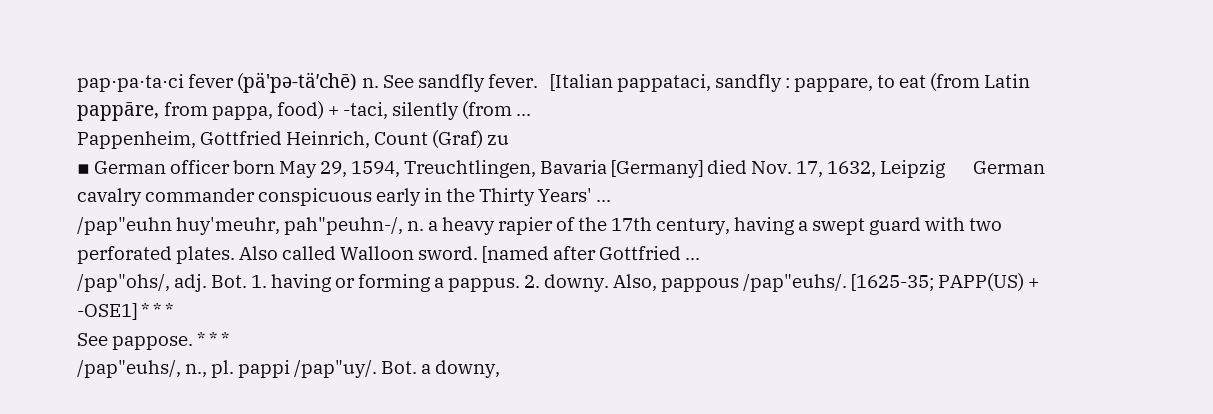pap·pa·ta·ci fever (pä'pə-täʹchē) n. See sandfly fever.   [Italian pappataci, sandfly : pappare, to eat (from Latin pappāre, from pappa, food) + -taci, silently (from ...
Pappenheim, Gottfried Heinrich, Count (Graf) zu
▪ German officer born May 29, 1594, Treuchtlingen, Bavaria [Germany] died Nov. 17, 1632, Leipzig       German cavalry commander conspicuous early in the Thirty Years' ...
/pap"euhn huy'meuhr, pah"peuhn-/, n. a heavy rapier of the 17th century, having a swept guard with two perforated plates. Also called Walloon sword. [named after Gottfried ...
/pap"ohs/, adj. Bot. 1. having or forming a pappus. 2. downy. Also, pappous /pap"euhs/. [1625-35; PAPP(US) + -OSE1] * * *
See pappose. * * *
/pap"euhs/, n., pl. pappi /pap"uy/. Bot. a downy,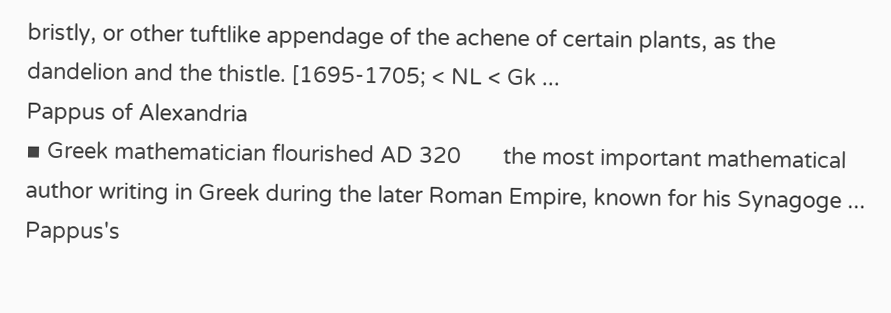bristly, or other tuftlike appendage of the achene of certain plants, as the dandelion and the thistle. [1695-1705; < NL < Gk ...
Pappus of Alexandria
▪ Greek mathematician flourished AD 320       the most important mathematical author writing in Greek during the later Roman Empire, known for his Synagoge ...
Pappus's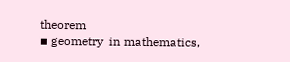theorem
▪ geometry  in mathematics,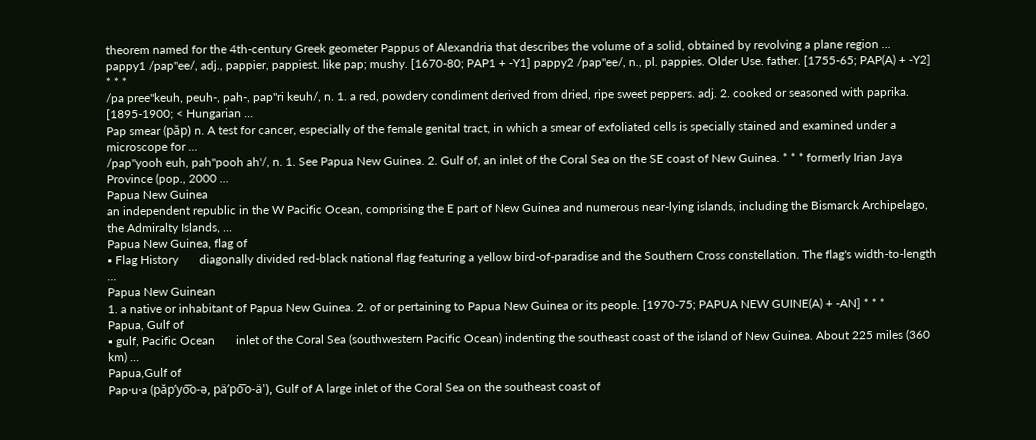theorem named for the 4th-century Greek geometer Pappus of Alexandria that describes the volume of a solid, obtained by revolving a plane region ...
pappy1 /pap"ee/, adj., pappier, pappiest. like pap; mushy. [1670-80; PAP1 + -Y1] pappy2 /pap"ee/, n., pl. pappies. Older Use. father. [1755-65; PAP(A) + -Y2] * * *
/pa pree"keuh, peuh-, pah-, pap"ri keuh/, n. 1. a red, powdery condiment derived from dried, ripe sweet peppers. adj. 2. cooked or seasoned with paprika. [1895-1900; < Hungarian ...
Pap smear (păp) n. A test for cancer, especially of the female genital tract, in which a smear of exfoliated cells is specially stained and examined under a microscope for ...
/pap"yooh euh, pah"pooh ah'/, n. 1. See Papua New Guinea. 2. Gulf of, an inlet of the Coral Sea on the SE coast of New Guinea. * * * formerly Irian Jaya Province (pop., 2000 ...
Papua New Guinea
an independent republic in the W Pacific Ocean, comprising the E part of New Guinea and numerous near-lying islands, including the Bismarck Archipelago, the Admiralty Islands, ...
Papua New Guinea, flag of
▪ Flag History       diagonally divided red-black national flag featuring a yellow bird-of-paradise and the Southern Cross constellation. The flag's width-to-length ...
Papua New Guinean
1. a native or inhabitant of Papua New Guinea. 2. of or pertaining to Papua New Guinea or its people. [1970-75; PAPUA NEW GUINE(A) + -AN] * * *
Papua, Gulf of
▪ gulf, Pacific Ocean       inlet of the Coral Sea (southwestern Pacific Ocean) indenting the southeast coast of the island of New Guinea. About 225 miles (360 km) ...
Papua,Gulf of
Pap·u·a (păpʹyo͞o-ə, päʹpo͞o-ä'), Gulf of A large inlet of the Coral Sea on the southeast coast of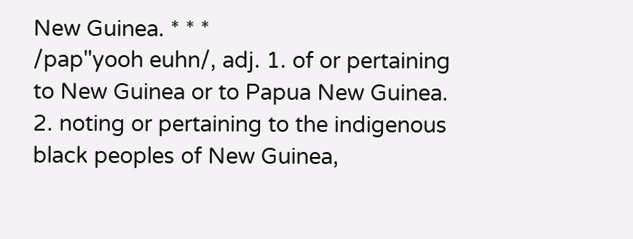New Guinea. * * *
/pap"yooh euhn/, adj. 1. of or pertaining to New Guinea or to Papua New Guinea. 2. noting or pertaining to the indigenous black peoples of New Guinea,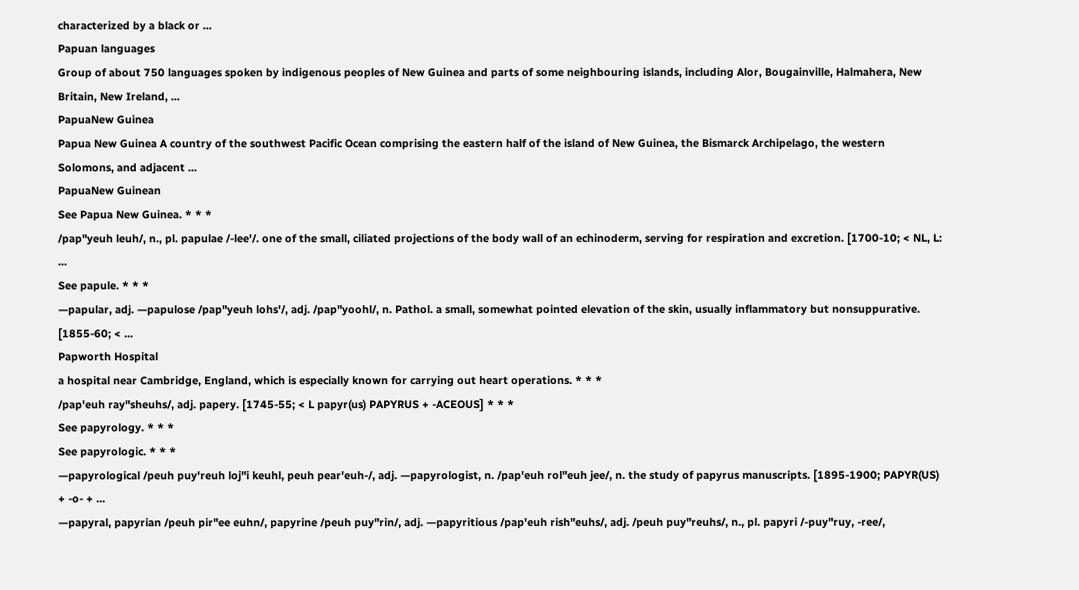characterized by a black or ...
Papuan languages
Group of about 750 languages spoken by indigenous peoples of New Guinea and parts of some neighbouring islands, including Alor, Bougainville, Halmahera, New Britain, New Ireland, ...
PapuaNew Guinea
Papua New Guinea A country of the southwest Pacific Ocean comprising the eastern half of the island of New Guinea, the Bismarck Archipelago, the western Solomons, and adjacent ...
PapuaNew Guinean
See Papua New Guinea. * * *
/pap"yeuh leuh/, n., pl. papulae /-lee'/. one of the small, ciliated projections of the body wall of an echinoderm, serving for respiration and excretion. [1700-10; < NL, L: ...
See papule. * * *
—papular, adj. —papulose /pap"yeuh lohs'/, adj. /pap"yoohl/, n. Pathol. a small, somewhat pointed elevation of the skin, usually inflammatory but nonsuppurative. [1855-60; < ...
Papworth Hospital
a hospital near Cambridge, England, which is especially known for carrying out heart operations. * * *
/pap'euh ray"sheuhs/, adj. papery. [1745-55; < L papyr(us) PAPYRUS + -ACEOUS] * * *
See papyrology. * * *
See papyrologic. * * *
—papyrological /peuh puy'reuh loj"i keuhl, peuh pear'euh-/, adj. —papyrologist, n. /pap'euh rol"euh jee/, n. the study of papyrus manuscripts. [1895-1900; PAPYR(US) + -o- + ...
—papyral, papyrian /peuh pir"ee euhn/, papyrine /peuh puy"rin/, adj. —papyritious /pap'euh rish"euhs/, adj. /peuh puy"reuhs/, n., pl. papyri /-puy"ruy, -ree/,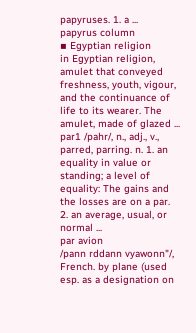papyruses. 1. a ...
papyrus column
▪ Egyptian religion       in Egyptian religion, amulet that conveyed freshness, youth, vigour, and the continuance of life to its wearer. The amulet, made of glazed ...
par1 /pahr/, n., adj., v., parred, parring. n. 1. an equality in value or standing; a level of equality: The gains and the losses are on a par. 2. an average, usual, or normal ...
par avion
/pann rddann vyawonn"/, French. by plane (used esp. as a designation on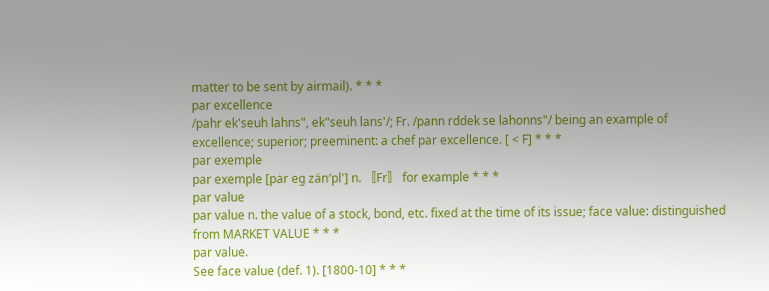matter to be sent by airmail). * * *
par excellence
/pahr ek'seuh lahns", ek"seuh lans'/; Fr. /pann rddek se lahonns"/ being an example of excellence; superior; preeminent: a chef par excellence. [ < F] * * *
par exemple
par exemple [pȧr eg zän′pl'] n. 〚Fr〛 for example * * *
par value
par value n. the value of a stock, bond, etc. fixed at the time of its issue; face value: distinguished from MARKET VALUE * * *
par value.
See face value (def. 1). [1800-10] * * *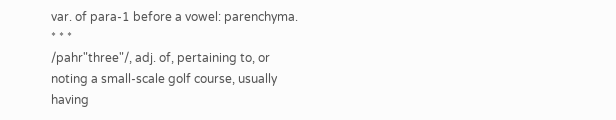var. of para-1 before a vowel: parenchyma. * * *
/pahr"three"/, adj. of, pertaining to, or noting a small-scale golf course, usually having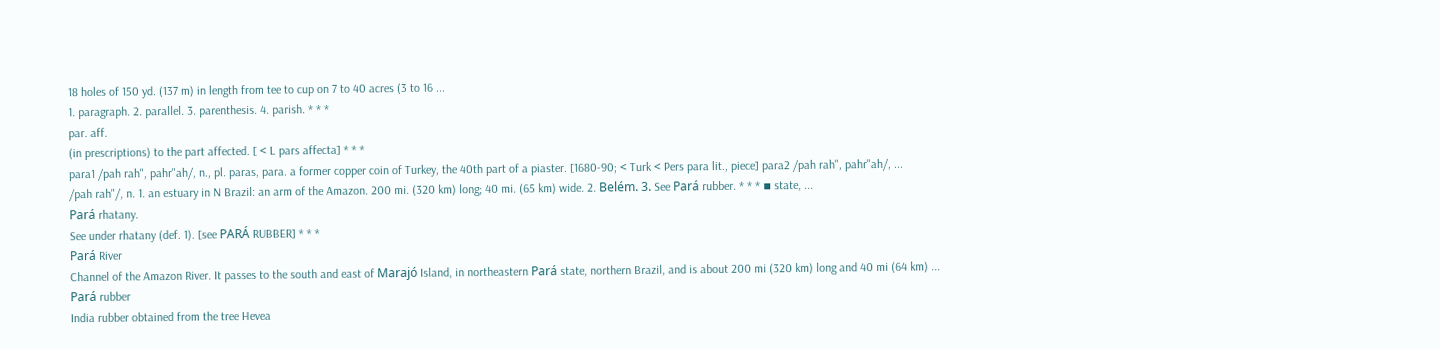18 holes of 150 yd. (137 m) in length from tee to cup on 7 to 40 acres (3 to 16 ...
1. paragraph. 2. parallel. 3. parenthesis. 4. parish. * * *
par. aff.
(in prescriptions) to the part affected. [ < L pars affecta] * * *
para1 /pah rah", pahr"ah/, n., pl. paras, para. a former copper coin of Turkey, the 40th part of a piaster. [1680-90; < Turk < Pers para lit., piece] para2 /pah rah", pahr"ah/, ...
/pah rah"/, n. 1. an estuary in N Brazil: an arm of the Amazon. 200 mi. (320 km) long; 40 mi. (65 km) wide. 2. Belém. 3. See Pará rubber. * * * ▪ state, ...
Pará rhatany.
See under rhatany (def. 1). [see PARÁ RUBBER] * * *
Pará River
Channel of the Amazon River. It passes to the south and east of Marajó Island, in northeastern Pará state, northern Brazil, and is about 200 mi (320 km) long and 40 mi (64 km) ...
Pará rubber
India rubber obtained from the tree Hevea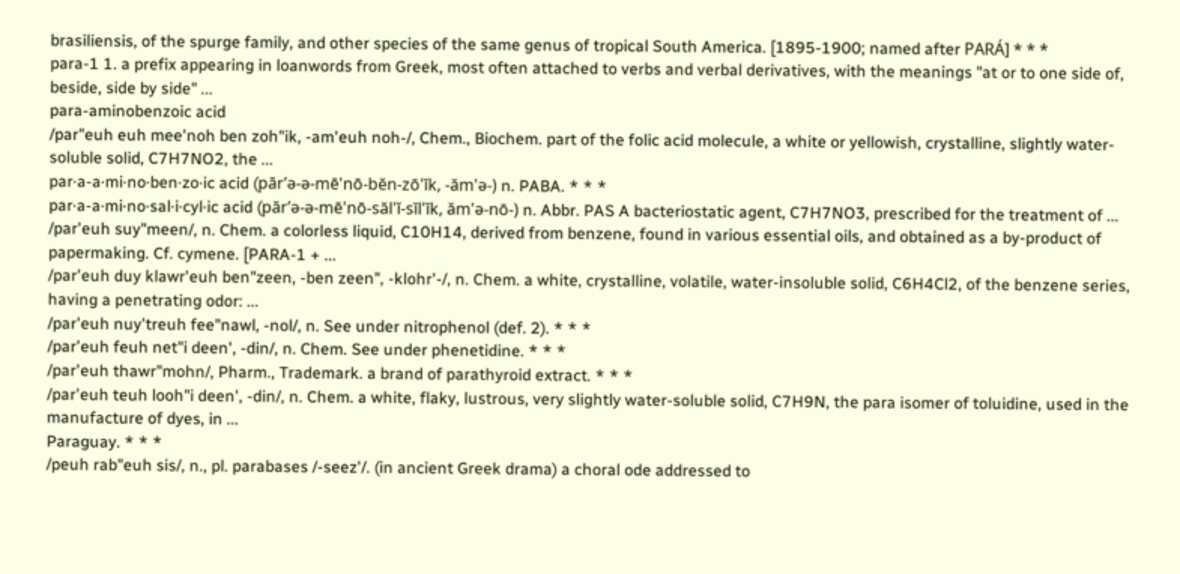brasiliensis, of the spurge family, and other species of the same genus of tropical South America. [1895-1900; named after PARÁ] * * *
para-1 1. a prefix appearing in loanwords from Greek, most often attached to verbs and verbal derivatives, with the meanings "at or to one side of, beside, side by side" ...
para-aminobenzoic acid
/par"euh euh mee'noh ben zoh"ik, -am'euh noh-/, Chem., Biochem. part of the folic acid molecule, a white or yellowish, crystalline, slightly water-soluble solid, C7H7NO2, the ...
par·a-a·mi·no·ben·zo·ic acid (părʹə-ə-mē'nō-bĕn-zō'ĭk, -ăm'ə-) n. PABA. * * *
par·a-a·mi·no·sal·i·cyl·ic acid (părʹə-ə-mē'nō-săl'ĭ-sĭl'ĭk, ăm'ə-nō-) n. Abbr. PAS A bacteriostatic agent, C7H7NO3, prescribed for the treatment of ...
/par'euh suy"meen/, n. Chem. a colorless liquid, C10H14, derived from benzene, found in various essential oils, and obtained as a by-product of papermaking. Cf. cymene. [PARA-1 + ...
/par'euh duy klawr'euh ben"zeen, -ben zeen", -klohr'-/, n. Chem. a white, crystalline, volatile, water-insoluble solid, C6H4Cl2, of the benzene series, having a penetrating odor: ...
/par'euh nuy'treuh fee"nawl, -nol/, n. See under nitrophenol (def. 2). * * *
/par'euh feuh net"i deen', -din/, n. Chem. See under phenetidine. * * *
/par'euh thawr"mohn/, Pharm., Trademark. a brand of parathyroid extract. * * *
/par'euh teuh looh"i deen', -din/, n. Chem. a white, flaky, lustrous, very slightly water-soluble solid, C7H9N, the para isomer of toluidine, used in the manufacture of dyes, in ...
Paraguay. * * *
/peuh rab"euh sis/, n., pl. parabases /-seez'/. (in ancient Greek drama) a choral ode addressed to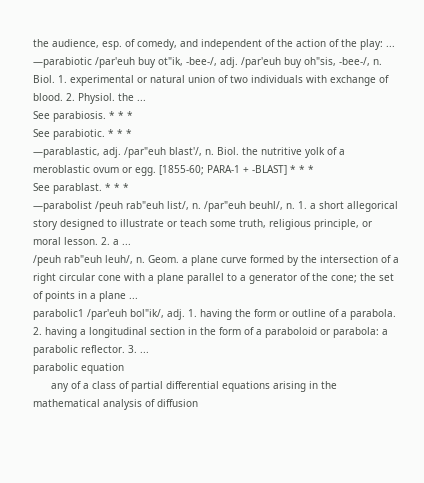the audience, esp. of comedy, and independent of the action of the play: ...
—parabiotic /par'euh buy ot"ik, -bee-/, adj. /par'euh buy oh"sis, -bee-/, n. Biol. 1. experimental or natural union of two individuals with exchange of blood. 2. Physiol. the ...
See parabiosis. * * *
See parabiotic. * * *
—parablastic, adj. /par"euh blast'/, n. Biol. the nutritive yolk of a meroblastic ovum or egg. [1855-60; PARA-1 + -BLAST] * * *
See parablast. * * *
—parabolist /peuh rab"euh list/, n. /par"euh beuhl/, n. 1. a short allegorical story designed to illustrate or teach some truth, religious principle, or moral lesson. 2. a ...
/peuh rab"euh leuh/, n. Geom. a plane curve formed by the intersection of a right circular cone with a plane parallel to a generator of the cone; the set of points in a plane ...
parabolic1 /par'euh bol"ik/, adj. 1. having the form or outline of a parabola. 2. having a longitudinal section in the form of a paraboloid or parabola: a parabolic reflector. 3. ...
parabolic equation
      any of a class of partial differential equations arising in the mathematical analysis of diffusion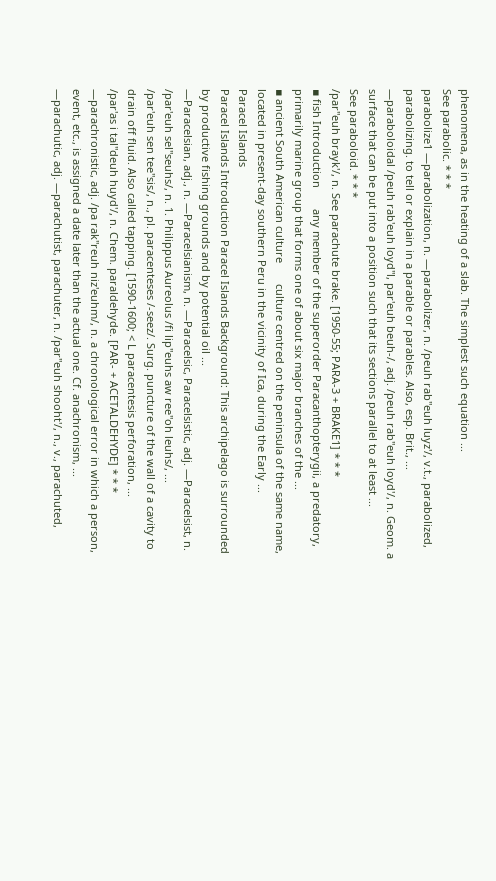phenomena, as in the heating of a slab. The simplest such equation ...
See parabolic. * * *
parabolize1 —parabolization, n. —parabolizer, n. /peuh rab"euh luyz'/, v.t., parabolized, parabolizing. to tell or explain in a parable or parables. Also, esp. Brit., ...
—paraboloidal /peuh rab'euh loyd"l, par'euh beuh-/, adj. /peuh rab"euh loyd'/, n. Geom. a surface that can be put into a position such that its sections parallel to at least ...
See paraboloid. * * *
/par"euh brayk'/, n. See parachute brake. [1950-55; PARA-3 + BRAKE1] * * *
▪ fish Introduction       any member of the superorder Paracanthopterygii, a predatory, primarily marine group that forms one of about six major branches of the ...
▪ ancient South American culture       culture centred on the peninsula of the same name, located in present-day southern Peru in the vicinity of Ica, during the Early ...
Paracel Islands
Paracel Islands Introduction Paracel Islands Background: This archipelago is surrounded by productive fishing grounds and by potential oil ...
—Paracelsian, adj., n. —Paracelsianism, n. —Paracelsic, Paracelsistic, adj. —Paracelsist, n. /par'euh sel"seuhs/, n. 1. Philippus Aureolus /fi lip"euhs aw ree"oh leuhs/, ...
/par'euh sen tee"sis/, n., pl. paracenteses /-seez/. Surg. puncture of the wall of a cavity to drain off fluid. Also called tapping. [1590-1600; < L paracentesis perforation, ...
/par'as i tal"deuh huyd'/, n. Chem. paraldehyde. [PAR- + ACETALDEHYDE] * * *
—parachronistic, adj. /pa rak"reuh niz'euhm/, n. a chronological error in which a person, event, etc., is assigned a date later than the actual one. Cf. anachronism, ...
—parachutic, adj. —parachutist, parachuter, n. /par"euh shooht'/, n., v., parachuted,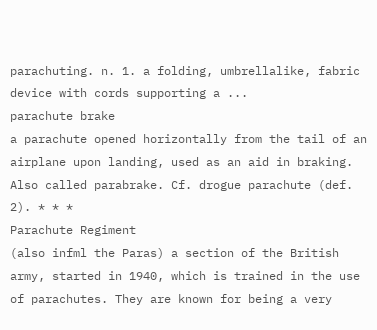parachuting. n. 1. a folding, umbrellalike, fabric device with cords supporting a ...
parachute brake
a parachute opened horizontally from the tail of an airplane upon landing, used as an aid in braking. Also called parabrake. Cf. drogue parachute (def. 2). * * *
Parachute Regiment
(also infml the Paras) a section of the British army, started in 1940, which is trained in the use of parachutes. They are known for being a very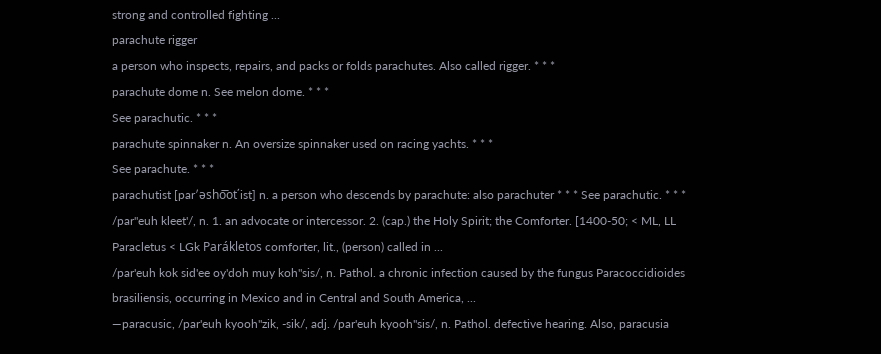strong and controlled fighting ...
parachute rigger
a person who inspects, repairs, and packs or folds parachutes. Also called rigger. * * *
parachute dome n. See melon dome. * * *
See parachutic. * * *
parachute spinnaker n. An oversize spinnaker used on racing yachts. * * *
See parachute. * * *
parachutist [par′əsho͞ot΄ist] n. a person who descends by parachute: also parachuter * * * See parachutic. * * *
/par"euh kleet'/, n. 1. an advocate or intercessor. 2. (cap.) the Holy Spirit; the Comforter. [1400-50; < ML, LL Paracletus < LGk Parákletos comforter, lit., (person) called in ...
/par'euh kok sid'ee oy'doh muy koh"sis/, n. Pathol. a chronic infection caused by the fungus Paracoccidioides brasiliensis, occurring in Mexico and in Central and South America, ...
—paracusic, /par'euh kyooh"zik, -sik/, adj. /par'euh kyooh"sis/, n. Pathol. defective hearing. Also, paracusia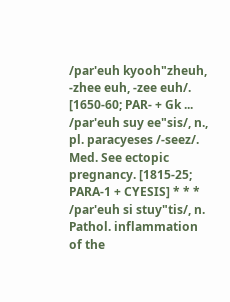/par'euh kyooh"zheuh, -zhee euh, -zee euh/. [1650-60; PAR- + Gk ...
/par'euh suy ee"sis/, n., pl. paracyeses /-seez/. Med. See ectopic pregnancy. [1815-25; PARA-1 + CYESIS] * * *
/par'euh si stuy"tis/, n. Pathol. inflammation of the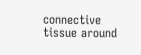connective tissue around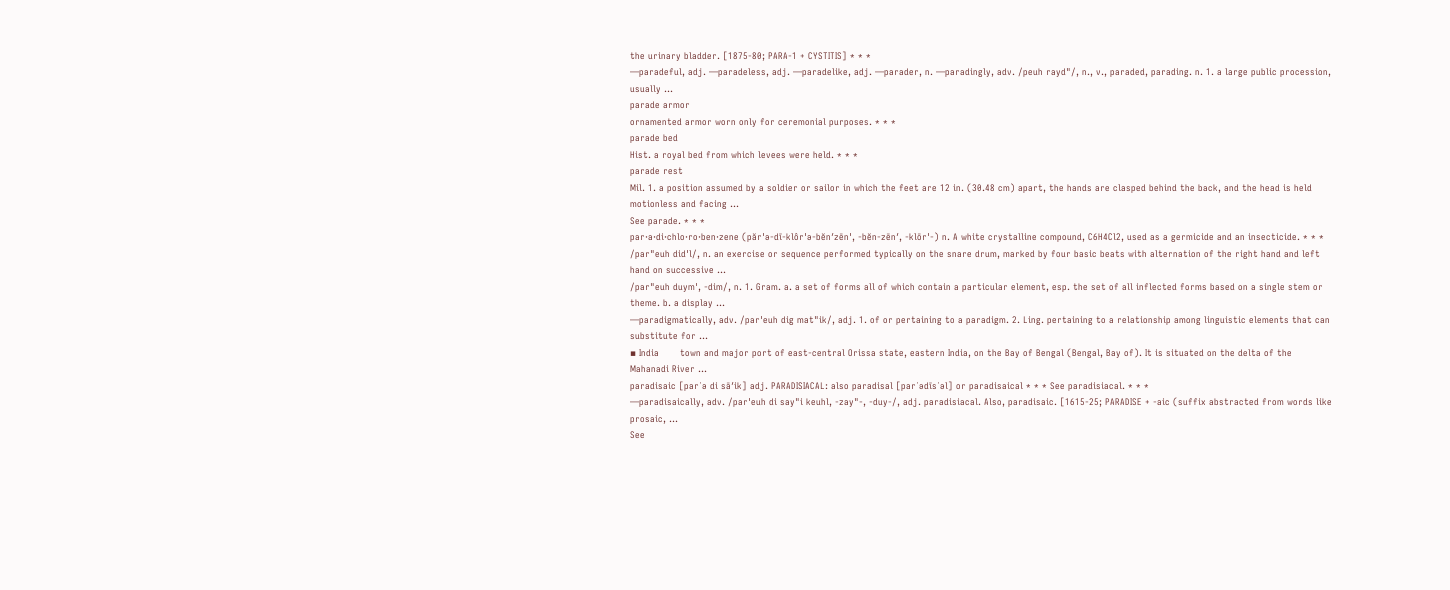the urinary bladder. [1875-80; PARA-1 + CYSTITIS] * * *
—paradeful, adj. —paradeless, adj. —paradelike, adj. —parader, n. —paradingly, adv. /peuh rayd"/, n., v., paraded, parading. n. 1. a large public procession, usually ...
parade armor
ornamented armor worn only for ceremonial purposes. * * *
parade bed
Hist. a royal bed from which levees were held. * * *
parade rest
Mil. 1. a position assumed by a soldier or sailor in which the feet are 12 in. (30.48 cm) apart, the hands are clasped behind the back, and the head is held motionless and facing ...
See parade. * * *
par·a·di·chlo·ro·ben·zene (păr'ə-dī-klôr'ə-bĕnʹzēn', -bĕn-zēnʹ, -klōr'-) n. A white crystalline compound, C6H4Cl2, used as a germicide and an insecticide. * * *
/par"euh did'l/, n. an exercise or sequence performed typically on the snare drum, marked by four basic beats with alternation of the right hand and left hand on successive ...
/par"euh duym', -dim/, n. 1. Gram. a. a set of forms all of which contain a particular element, esp. the set of all inflected forms based on a single stem or theme. b. a display ...
—paradigmatically, adv. /par'euh dig mat"ik/, adj. 1. of or pertaining to a paradigm. 2. Ling. pertaining to a relationship among linguistic elements that can substitute for ...
▪ India       town and major port of east-central Orissa state, eastern India, on the Bay of Bengal (Bengal, Bay of). It is situated on the delta of the Mahanadi River ...
paradisaic [par΄ə di sā′ik] adj. PARADISIACAL: also paradisal [par΄ədīs΄əl] or paradisaical * * * See paradisiacal. * * *
—paradisaically, adv. /par'euh di say"i keuhl, -zay"-, -duy-/, adj. paradisiacal. Also, paradisaic. [1615-25; PARADISE + -aic (suffix abstracted from words like prosaic, ...
See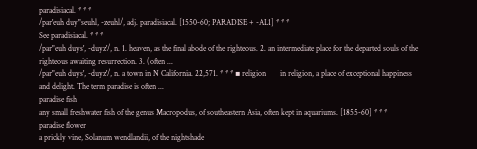paradisiacal. * * *
/par'euh duy"seuhl, -zeuhl/, adj. paradisiacal. [1550-60; PARADISE + -AL1] * * *
See paradisiacal. * * *
/par"euh duys', -duyz'/, n. 1. heaven, as the final abode of the righteous. 2. an intermediate place for the departed souls of the righteous awaiting resurrection. 3. (often ...
/par"euh duys', -duyz'/, n. a town in N California. 22,571. * * * ▪ religion       in religion, a place of exceptional happiness and delight. The term paradise is often ...
paradise fish
any small freshwater fish of the genus Macropodus, of southeastern Asia, often kept in aquariums. [1855-60] * * *
paradise flower
a prickly vine, Solanum wendlandii, of the nightshade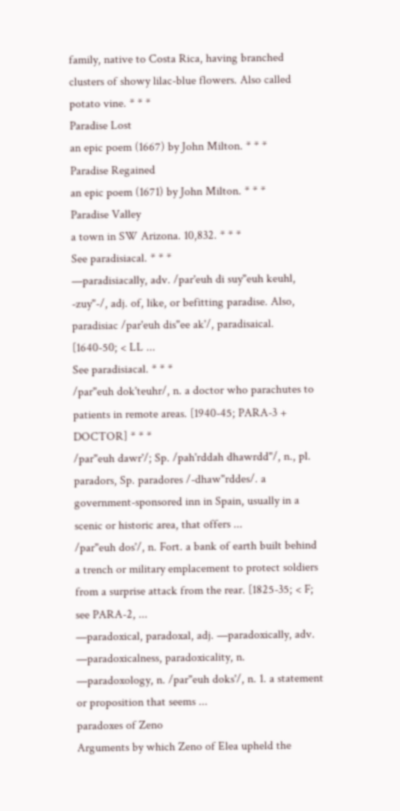family, native to Costa Rica, having branched clusters of showy lilac-blue flowers. Also called potato vine. * * *
Paradise Lost
an epic poem (1667) by John Milton. * * *
Paradise Regained
an epic poem (1671) by John Milton. * * *
Paradise Valley
a town in SW Arizona. 10,832. * * *
See paradisiacal. * * *
—paradisiacally, adv. /par'euh di suy"euh keuhl, -zuy"-/, adj. of, like, or befitting paradise. Also, paradisiac /par'euh dis"ee ak'/, paradisaical. [1640-50; < LL ...
See paradisiacal. * * *
/par"euh dok'teuhr/, n. a doctor who parachutes to patients in remote areas. [1940-45; PARA-3 + DOCTOR] * * *
/par"euh dawr'/; Sp. /pah'rddah dhawrdd"/, n., pl. paradors, Sp. paradores /-dhaw"rddes/. a government-sponsored inn in Spain, usually in a scenic or historic area, that offers ...
/par"euh dos'/, n. Fort. a bank of earth built behind a trench or military emplacement to protect soldiers from a surprise attack from the rear. [1825-35; < F; see PARA-2, ...
—paradoxical, paradoxal, adj. —paradoxically, adv. —paradoxicalness, paradoxicality, n. —paradoxology, n. /par"euh doks'/, n. 1. a statement or proposition that seems ...
paradoxes of Zeno
Arguments by which Zeno of Elea upheld the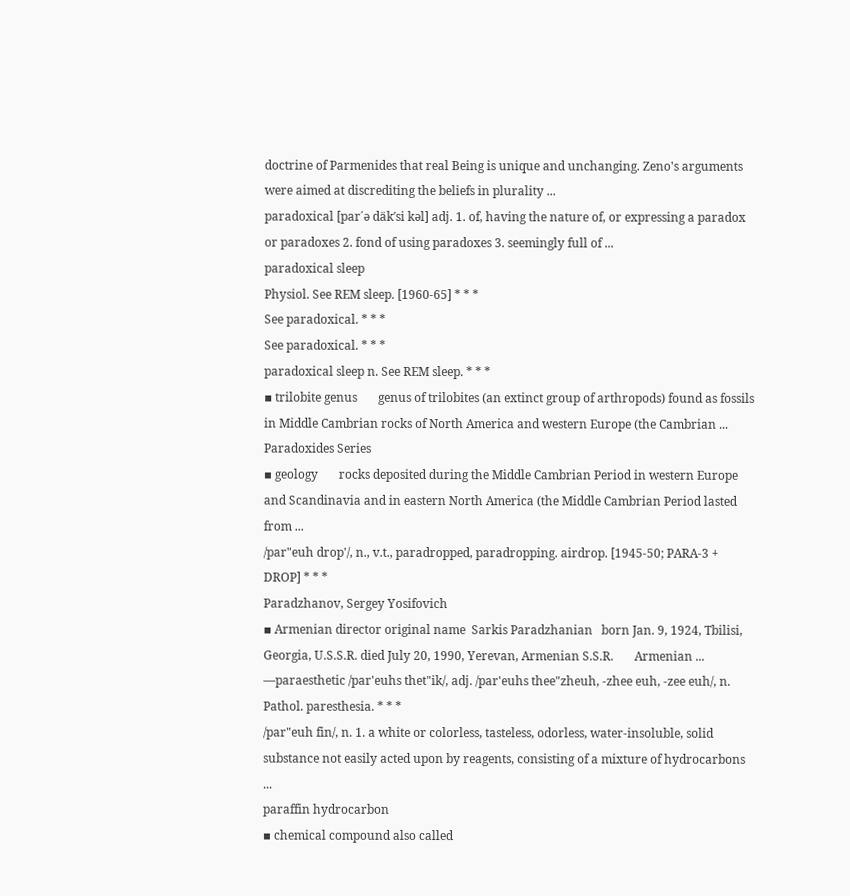doctrine of Parmenides that real Being is unique and unchanging. Zeno's arguments were aimed at discrediting the beliefs in plurality ...
paradoxical [par΄ə däk′si kəl] adj. 1. of, having the nature of, or expressing a paradox or paradoxes 2. fond of using paradoxes 3. seemingly full of ...
paradoxical sleep
Physiol. See REM sleep. [1960-65] * * *
See paradoxical. * * *
See paradoxical. * * *
paradoxical sleep n. See REM sleep. * * *
▪ trilobite genus       genus of trilobites (an extinct group of arthropods) found as fossils in Middle Cambrian rocks of North America and western Europe (the Cambrian ...
Paradoxides Series
▪ geology       rocks deposited during the Middle Cambrian Period in western Europe and Scandinavia and in eastern North America (the Middle Cambrian Period lasted from ...
/par"euh drop'/, n., v.t., paradropped, paradropping. airdrop. [1945-50; PARA-3 + DROP] * * *
Paradzhanov, Sergey Yosifovich
▪ Armenian director original name  Sarkis Paradzhanian   born Jan. 9, 1924, Tbilisi, Georgia, U.S.S.R. died July 20, 1990, Yerevan, Armenian S.S.R.       Armenian ...
—paraesthetic /par'euhs thet"ik/, adj. /par'euhs thee"zheuh, -zhee euh, -zee euh/, n. Pathol. paresthesia. * * *
/par"euh fin/, n. 1. a white or colorless, tasteless, odorless, water-insoluble, solid substance not easily acted upon by reagents, consisting of a mixture of hydrocarbons ...
paraffin hydrocarbon
▪ chemical compound also called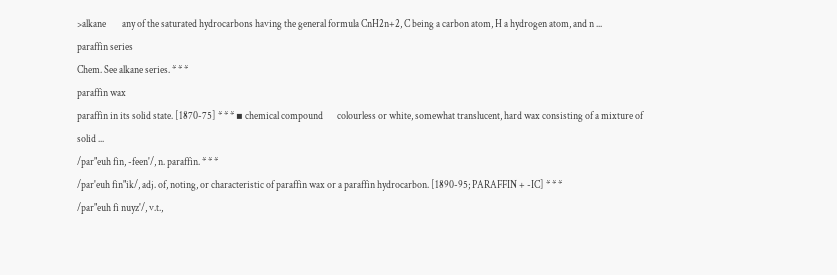>alkane        any of the saturated hydrocarbons having the general formula CnH2n+2, C being a carbon atom, H a hydrogen atom, and n ...
paraffin series
Chem. See alkane series. * * *
paraffin wax
paraffin in its solid state. [1870-75] * * * ▪ chemical compound       colourless or white, somewhat translucent, hard wax consisting of a mixture of solid ...
/par"euh fin, -feen'/, n. paraffin. * * *
/par'euh fin"ik/, adj. of, noting, or characteristic of paraffin wax or a paraffin hydrocarbon. [1890-95; PARAFFIN + -IC] * * *
/par"euh fi nuyz'/, v.t.,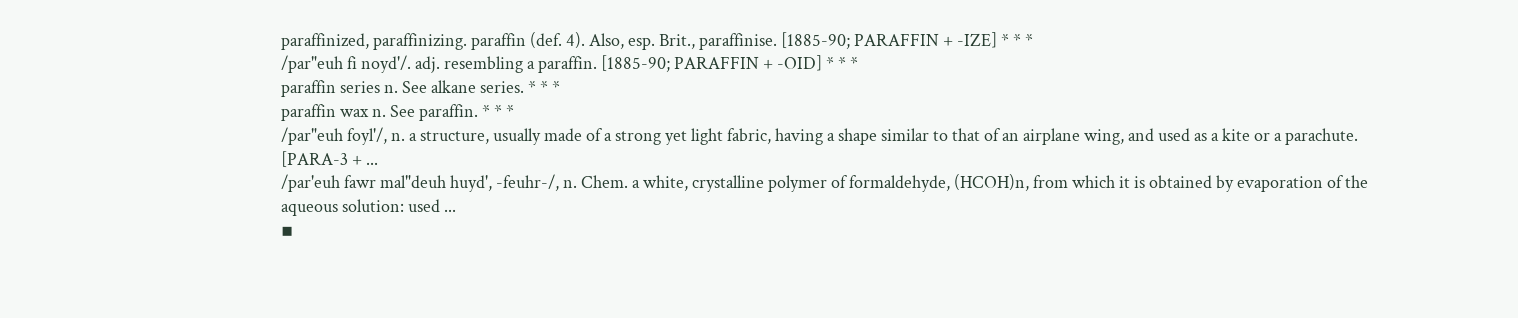paraffinized, paraffinizing. paraffin (def. 4). Also, esp. Brit., paraffinise. [1885-90; PARAFFIN + -IZE] * * *
/par"euh fi noyd'/. adj. resembling a paraffin. [1885-90; PARAFFIN + -OID] * * *
paraffin series n. See alkane series. * * *
paraffin wax n. See paraffin. * * *
/par"euh foyl'/, n. a structure, usually made of a strong yet light fabric, having a shape similar to that of an airplane wing, and used as a kite or a parachute. [PARA-3 + ...
/par'euh fawr mal"deuh huyd', -feuhr-/, n. Chem. a white, crystalline polymer of formaldehyde, (HCOH)n, from which it is obtained by evaporation of the aqueous solution: used ...
▪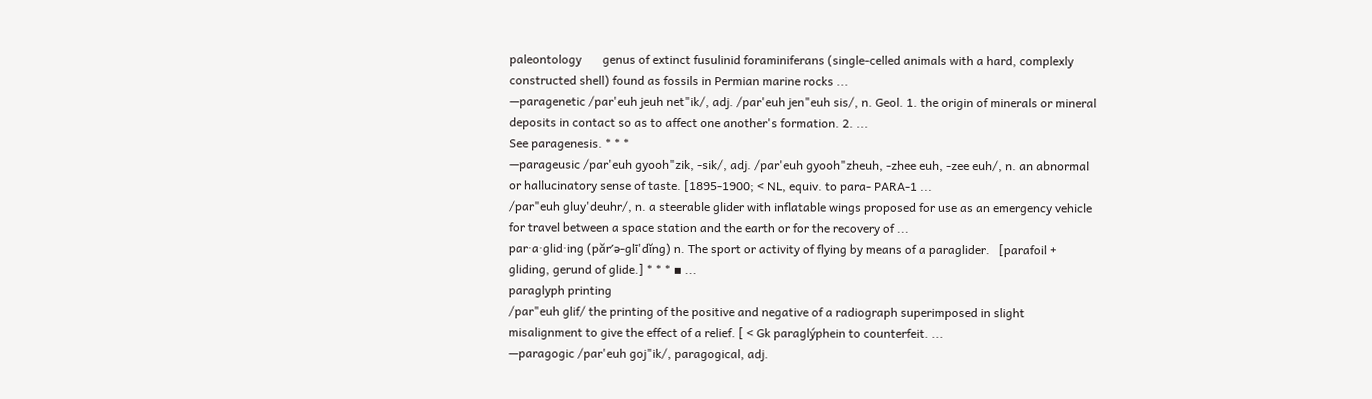paleontology       genus of extinct fusulinid foraminiferans (single-celled animals with a hard, complexly constructed shell) found as fossils in Permian marine rocks ...
—paragenetic /par'euh jeuh net"ik/, adj. /par'euh jen"euh sis/, n. Geol. 1. the origin of minerals or mineral deposits in contact so as to affect one another's formation. 2. ...
See paragenesis. * * *
—parageusic /par'euh gyooh"zik, -sik/, adj. /par'euh gyooh"zheuh, -zhee euh, -zee euh/, n. an abnormal or hallucinatory sense of taste. [1895-1900; < NL, equiv. to para- PARA-1 ...
/par"euh gluy'deuhr/, n. a steerable glider with inflatable wings proposed for use as an emergency vehicle for travel between a space station and the earth or for the recovery of ...
par·a·glid·ing (părʹə-glī'dĭng) n. The sport or activity of flying by means of a paraglider.   [parafoil + gliding, gerund of glide.] * * * ▪ ...
paraglyph printing
/par"euh glif/ the printing of the positive and negative of a radiograph superimposed in slight misalignment to give the effect of a relief. [ < Gk paraglýphein to counterfeit. ...
—paragogic /par'euh goj"ik/, paragogical, adj.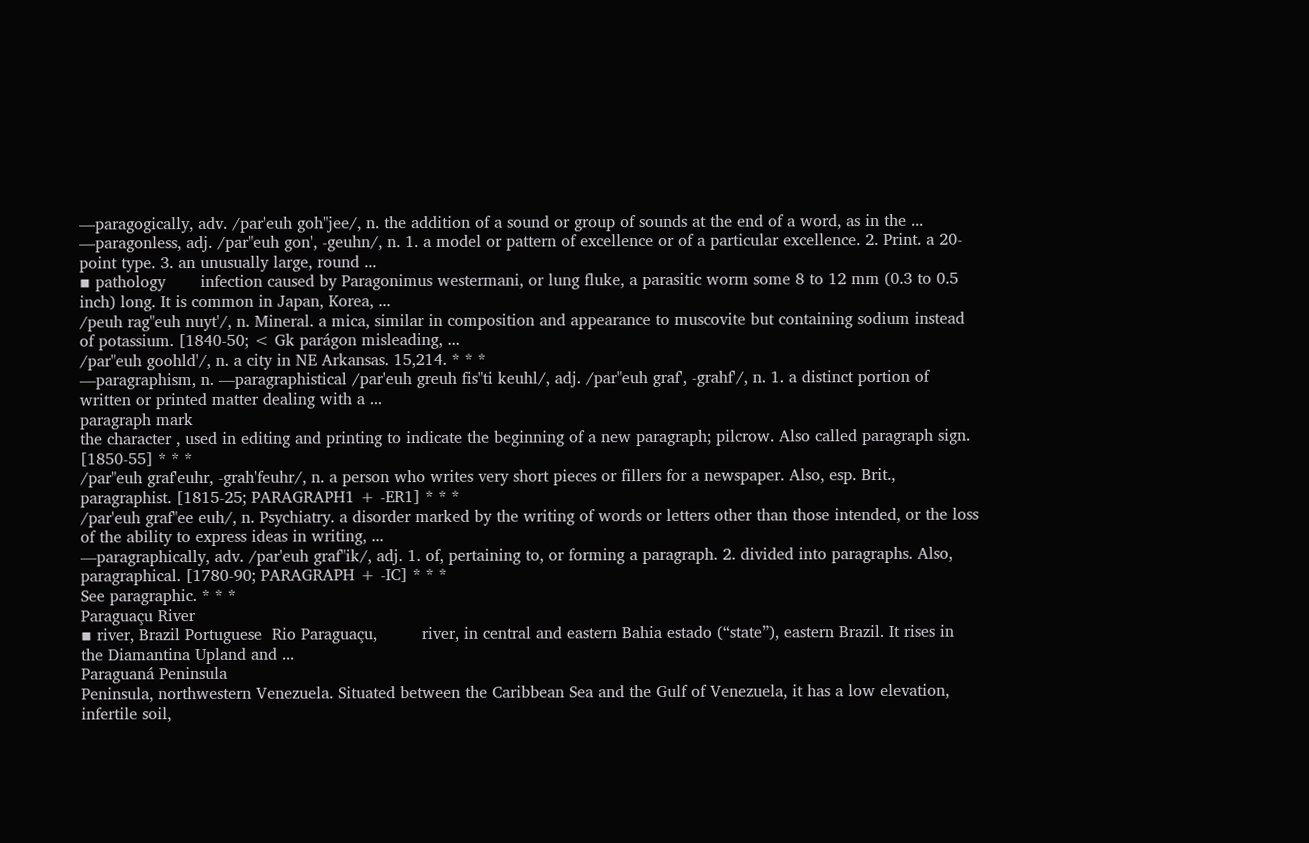—paragogically, adv. /par'euh goh"jee/, n. the addition of a sound or group of sounds at the end of a word, as in the ...
—paragonless, adj. /par"euh gon', -geuhn/, n. 1. a model or pattern of excellence or of a particular excellence. 2. Print. a 20-point type. 3. an unusually large, round ...
▪ pathology       infection caused by Paragonimus westermani, or lung fluke, a parasitic worm some 8 to 12 mm (0.3 to 0.5 inch) long. It is common in Japan, Korea, ...
/peuh rag"euh nuyt'/, n. Mineral. a mica, similar in composition and appearance to muscovite but containing sodium instead of potassium. [1840-50; < Gk parágon misleading, ...
/par"euh goohld'/, n. a city in NE Arkansas. 15,214. * * *
—paragraphism, n. —paragraphistical /par'euh greuh fis"ti keuhl/, adj. /par"euh graf', -grahf'/, n. 1. a distinct portion of written or printed matter dealing with a ...
paragraph mark
the character , used in editing and printing to indicate the beginning of a new paragraph; pilcrow. Also called paragraph sign. [1850-55] * * *
/par"euh graf'euhr, -grah'feuhr/, n. a person who writes very short pieces or fillers for a newspaper. Also, esp. Brit., paragraphist. [1815-25; PARAGRAPH1 + -ER1] * * *
/par'euh graf"ee euh/, n. Psychiatry. a disorder marked by the writing of words or letters other than those intended, or the loss of the ability to express ideas in writing, ...
—paragraphically, adv. /par'euh graf"ik/, adj. 1. of, pertaining to, or forming a paragraph. 2. divided into paragraphs. Also, paragraphical. [1780-90; PARAGRAPH + -IC] * * *
See paragraphic. * * *
Paraguaçu River
▪ river, Brazil Portuguese  Rio Paraguaçu,         river, in central and eastern Bahia estado (“state”), eastern Brazil. It rises in the Diamantina Upland and ...
Paraguaná Peninsula
Peninsula, northwestern Venezuela. Situated between the Caribbean Sea and the Gulf of Venezuela, it has a low elevation, infertile soil,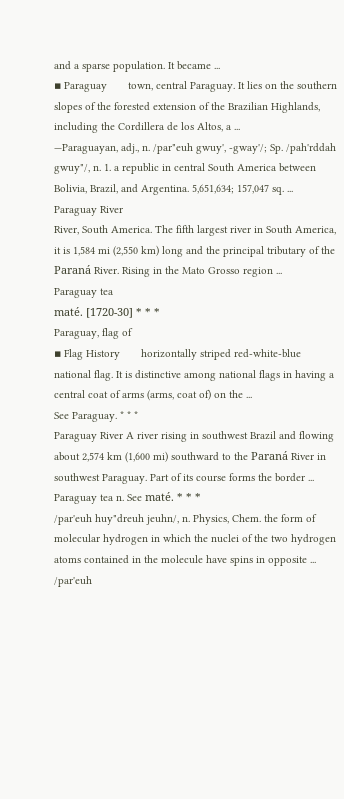and a sparse population. It became ...
▪ Paraguay       town, central Paraguay. It lies on the southern slopes of the forested extension of the Brazilian Highlands, including the Cordillera de los Altos, a ...
—Paraguayan, adj., n. /par"euh gwuy', -gway'/; Sp. /pah'rddah gwuy"/, n. 1. a republic in central South America between Bolivia, Brazil, and Argentina. 5,651,634; 157,047 sq. ...
Paraguay River
River, South America. The fifth largest river in South America, it is 1,584 mi (2,550 km) long and the principal tributary of the Paraná River. Rising in the Mato Grosso region ...
Paraguay tea
maté. [1720-30] * * *
Paraguay, flag of
▪ Flag History       horizontally striped red-white-blue national flag. It is distinctive among national flags in having a central coat of arms (arms, coat of) on the ...
See Paraguay. * * *
Paraguay River A river rising in southwest Brazil and flowing about 2,574 km (1,600 mi) southward to the Paraná River in southwest Paraguay. Part of its course forms the border ...
Paraguay tea n. See maté. * * *
/par'euh huy"dreuh jeuhn/, n. Physics, Chem. the form of molecular hydrogen in which the nuclei of the two hydrogen atoms contained in the molecule have spins in opposite ...
/par'euh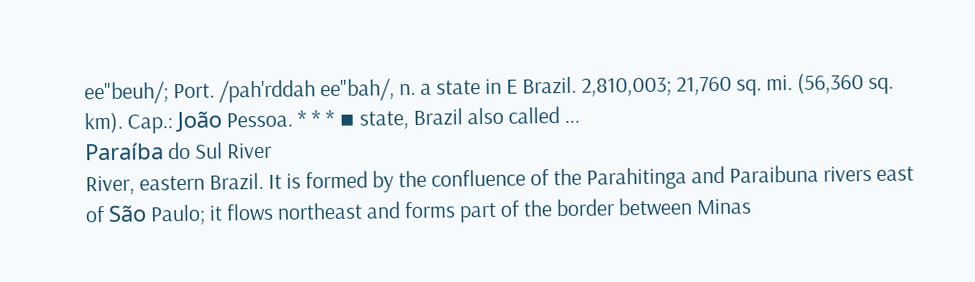ee"beuh/; Port. /pah'rddah ee"bah/, n. a state in E Brazil. 2,810,003; 21,760 sq. mi. (56,360 sq. km). Cap.: João Pessoa. * * * ▪ state, Brazil also called ...
Paraíba do Sul River
River, eastern Brazil. It is formed by the confluence of the Parahitinga and Paraibuna rivers east of São Paulo; it flows northeast and forms part of the border between Minas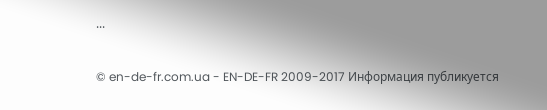...

© en-de-fr.com.ua - EN-DE-FR 2009-2017 Информация публикуется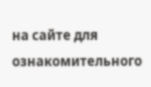на сайте для ознакомительного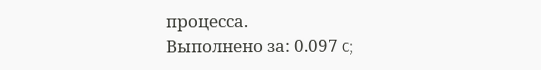процесса.
Выполнено за: 0.097 c;